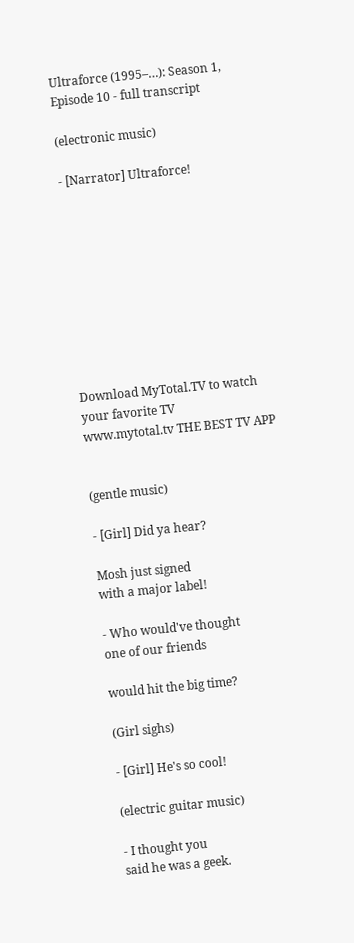Ultraforce (1995–…): Season 1, Episode 10 - full transcript

(electronic music)

- [Narrator] Ultraforce!










Download MyTotal.TV to watch your favorite TV
www.mytotal.tv THE BEST TV APP


(gentle music)

- [Girl] Did ya hear?

Mosh just signed
with a major label!

- Who would've thought
one of our friends

would hit the big time?

(Girl sighs)

- [Girl] He's so cool!

(electric guitar music)

- I thought you
said he was a geek.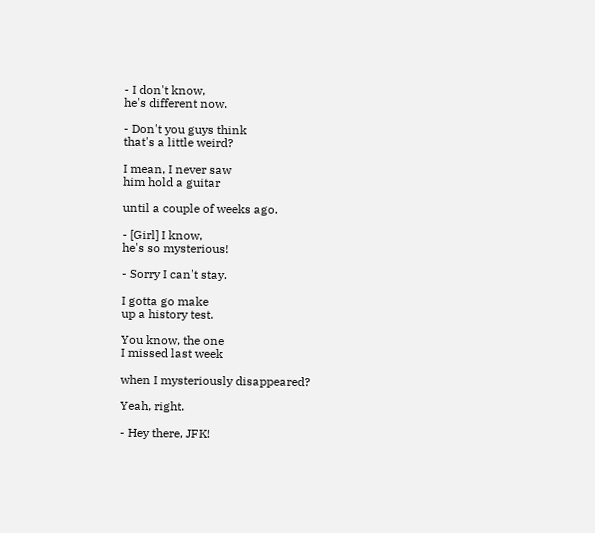- I don't know,
he's different now.

- Don't you guys think
that's a little weird?

I mean, I never saw
him hold a guitar

until a couple of weeks ago.

- [Girl] I know,
he's so mysterious!

- Sorry I can't stay.

I gotta go make
up a history test.

You know, the one
I missed last week

when I mysteriously disappeared?

Yeah, right.

- Hey there, JFK!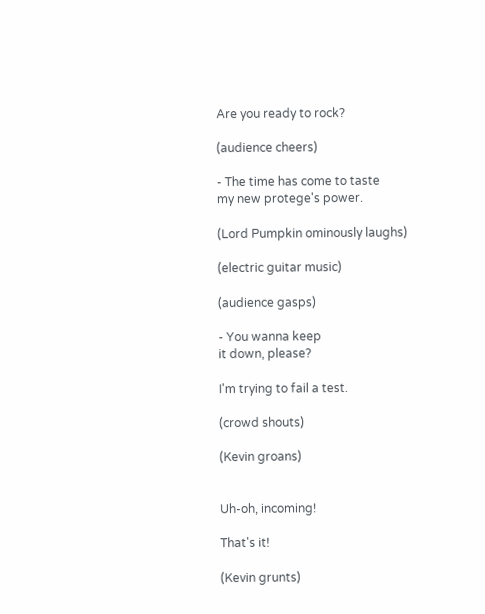Are you ready to rock?

(audience cheers)

- The time has come to taste
my new protege's power.

(Lord Pumpkin ominously laughs)

(electric guitar music)

(audience gasps)

- You wanna keep
it down, please?

I'm trying to fail a test.

(crowd shouts)

(Kevin groans)


Uh-oh, incoming!

That's it!

(Kevin grunts)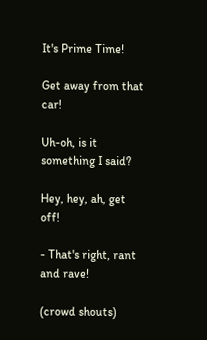It's Prime Time!

Get away from that car!

Uh-oh, is it something I said?

Hey, hey, ah, get off!

- That's right, rant and rave!

(crowd shouts)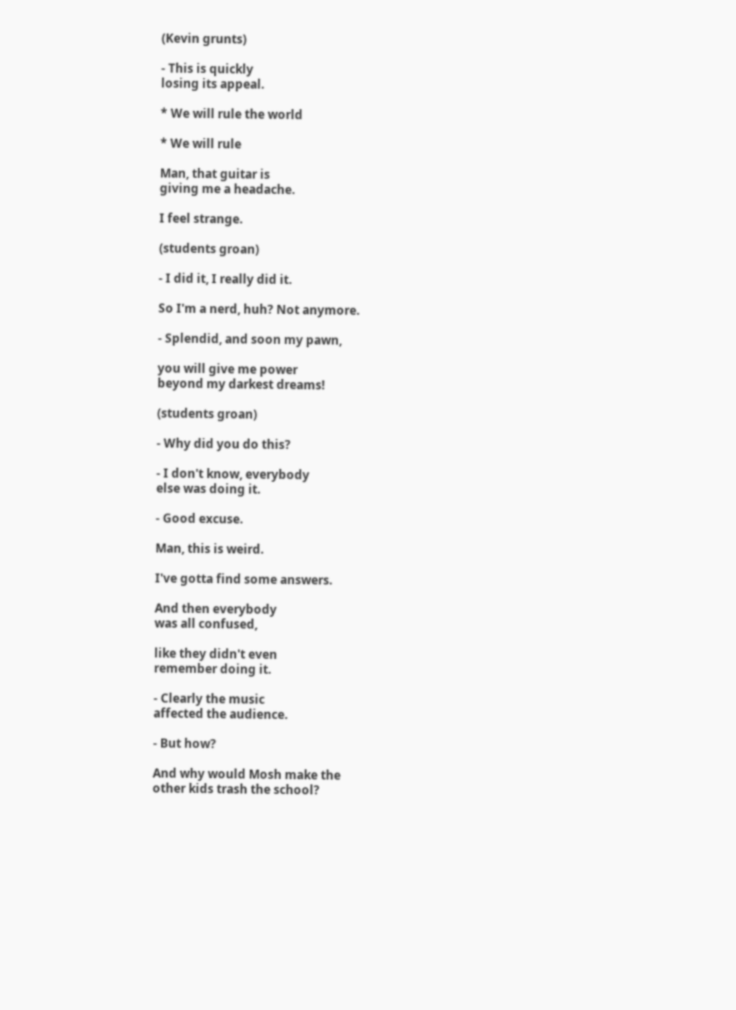(Kevin grunts)

- This is quickly
losing its appeal.

* We will rule the world

* We will rule

Man, that guitar is
giving me a headache.

I feel strange.

(students groan)

- I did it, I really did it.

So I'm a nerd, huh? Not anymore.

- Splendid, and soon my pawn,

you will give me power
beyond my darkest dreams!

(students groan)

- Why did you do this?

- I don't know, everybody
else was doing it.

- Good excuse.

Man, this is weird.

I've gotta find some answers.

And then everybody
was all confused,

like they didn't even
remember doing it.

- Clearly the music
affected the audience.

- But how?

And why would Mosh make the
other kids trash the school?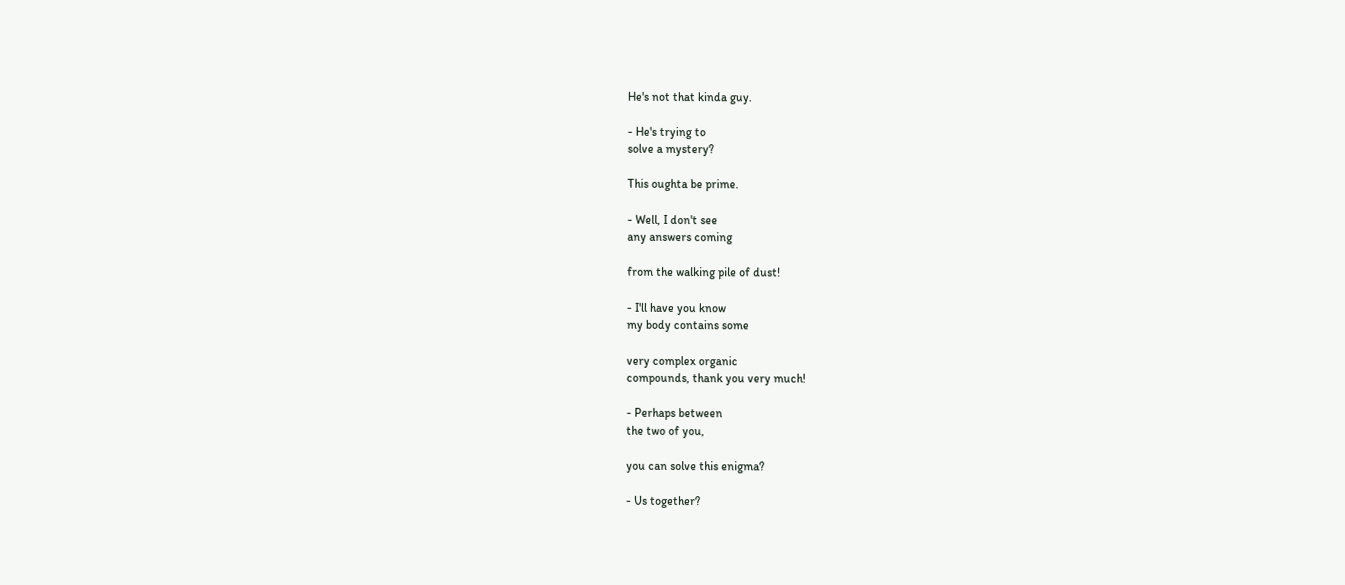He's not that kinda guy.

- He's trying to
solve a mystery?

This oughta be prime.

- Well, I don't see
any answers coming

from the walking pile of dust!

- I'll have you know
my body contains some

very complex organic
compounds, thank you very much!

- Perhaps between
the two of you,

you can solve this enigma?

- Us together?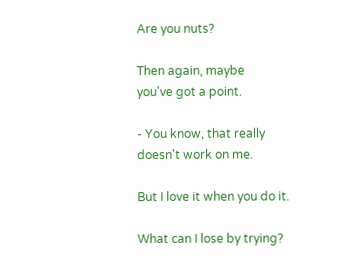Are you nuts?

Then again, maybe
you've got a point.

- You know, that really
doesn't work on me.

But I love it when you do it.

What can I lose by trying?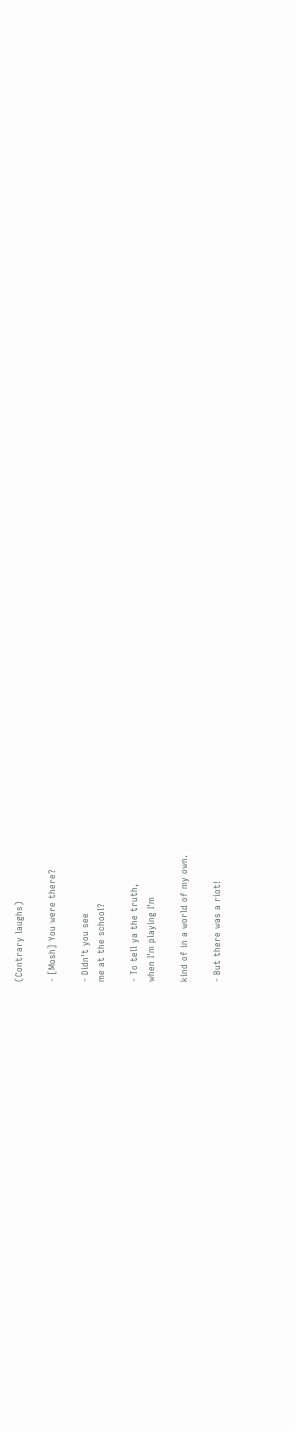(Contrary laughs)

- [Mosh] You were there?

- Didn't you see
me at the school?

- To tell ya the truth,
when I'm playing I'm

kind of in a world of my own.

- But there was a riot!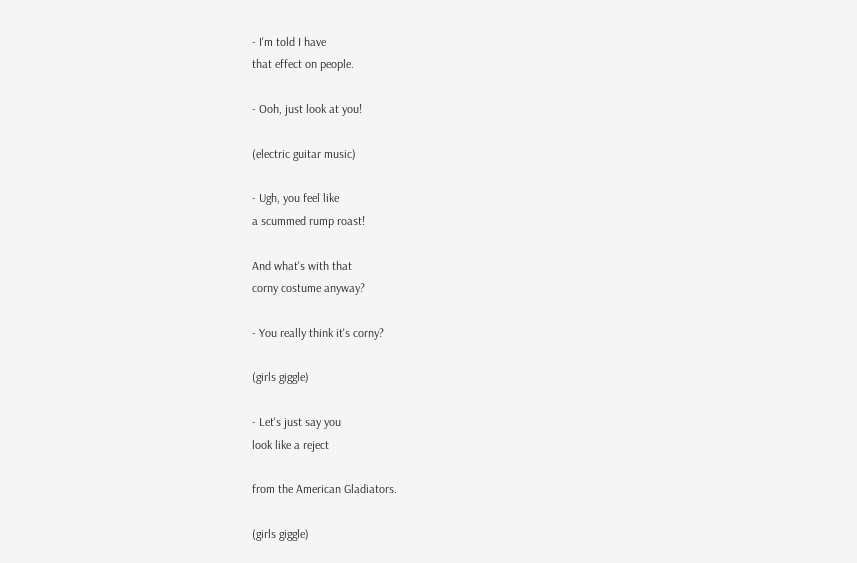- I'm told I have
that effect on people.

- Ooh, just look at you!

(electric guitar music)

- Ugh, you feel like
a scummed rump roast!

And what's with that
corny costume anyway?

- You really think it's corny?

(girls giggle)

- Let's just say you
look like a reject

from the American Gladiators.

(girls giggle)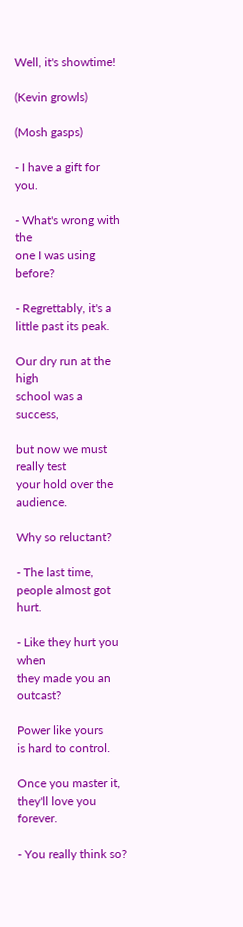Well, it's showtime!

(Kevin growls)

(Mosh gasps)

- I have a gift for you.

- What's wrong with the
one I was using before?

- Regrettably, it's a
little past its peak.

Our dry run at the high
school was a success,

but now we must really test
your hold over the audience.

Why so reluctant?

- The last time,
people almost got hurt.

- Like they hurt you when
they made you an outcast?

Power like yours
is hard to control.

Once you master it,
they'll love you forever.

- You really think so?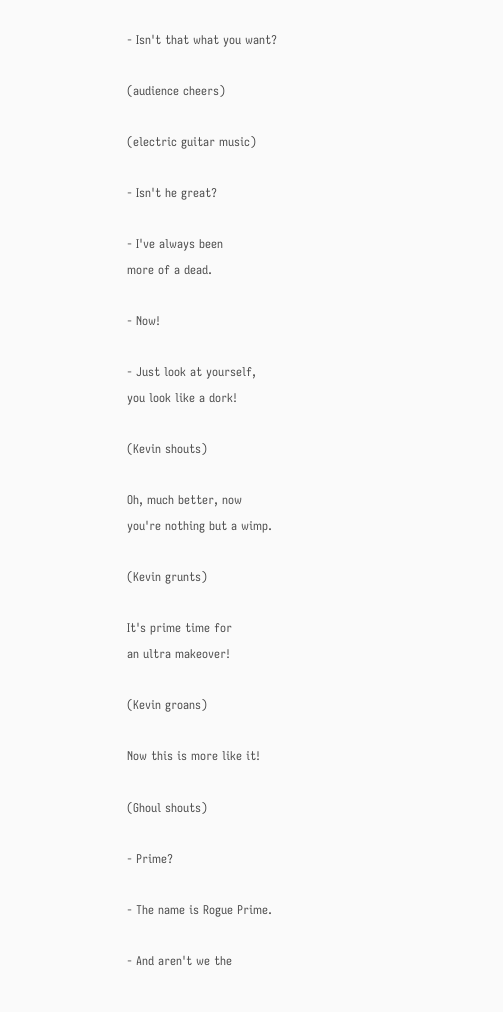- Isn't that what you want?

(audience cheers)

(electric guitar music)

- Isn't he great?

- I've always been
more of a dead.

- Now!

- Just look at yourself,
you look like a dork!

(Kevin shouts)

Oh, much better, now
you're nothing but a wimp.

(Kevin grunts)

It's prime time for
an ultra makeover!

(Kevin groans)

Now this is more like it!

(Ghoul shouts)

- Prime?

- The name is Rogue Prime.

- And aren't we the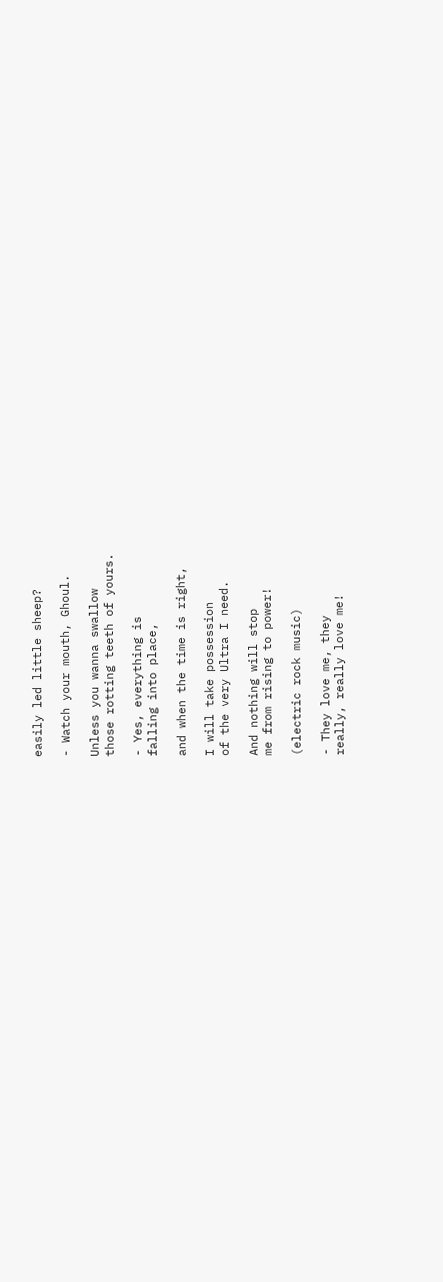easily led little sheep?

- Watch your mouth, Ghoul.

Unless you wanna swallow
those rotting teeth of yours.

- Yes, everything is
falling into place,

and when the time is right,

I will take possession
of the very Ultra I need.

And nothing will stop
me from rising to power!

(electric rock music)

- They love me, they
really, really love me!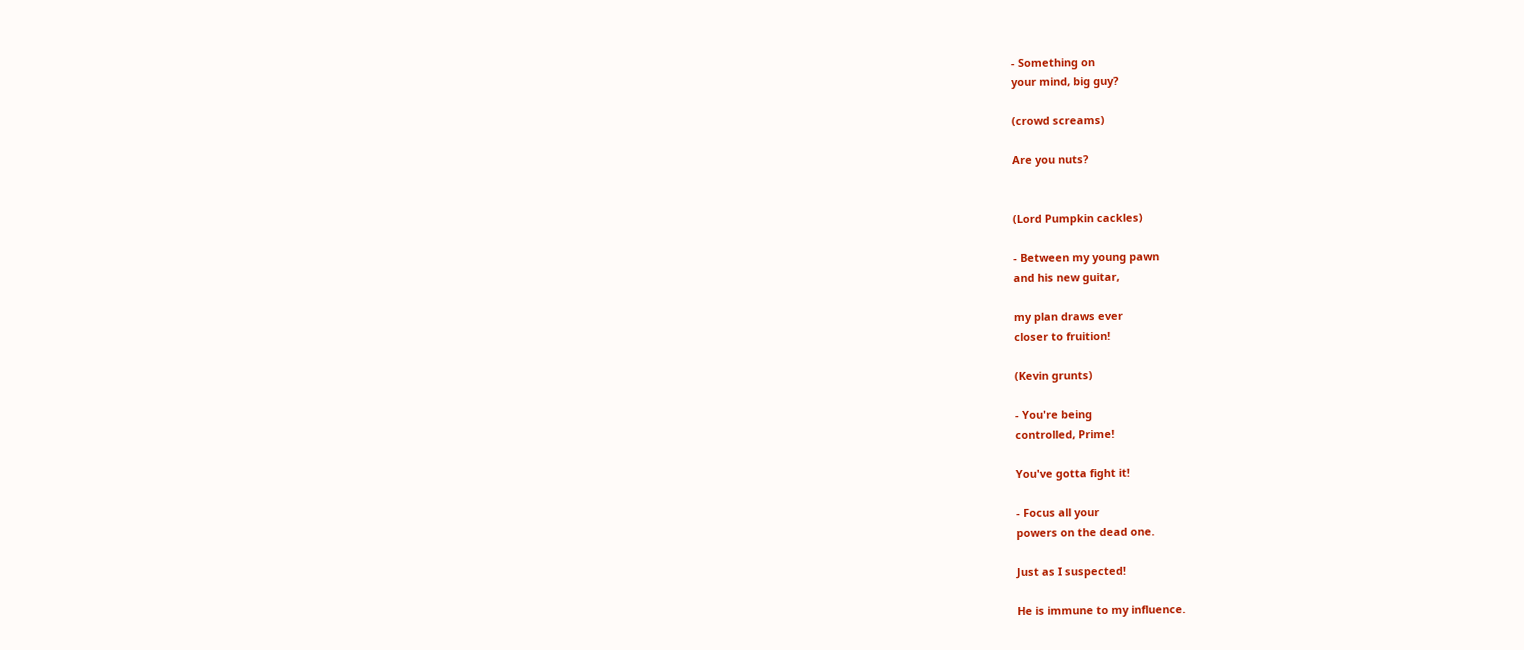- Something on
your mind, big guy?

(crowd screams)

Are you nuts?


(Lord Pumpkin cackles)

- Between my young pawn
and his new guitar,

my plan draws ever
closer to fruition!

(Kevin grunts)

- You're being
controlled, Prime!

You've gotta fight it!

- Focus all your
powers on the dead one.

Just as I suspected!

He is immune to my influence.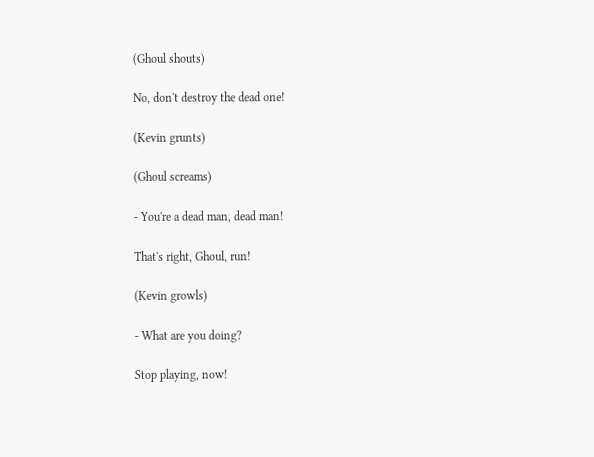(Ghoul shouts)

No, don't destroy the dead one!

(Kevin grunts)

(Ghoul screams)

- You're a dead man, dead man!

That's right, Ghoul, run!

(Kevin growls)

- What are you doing?

Stop playing, now!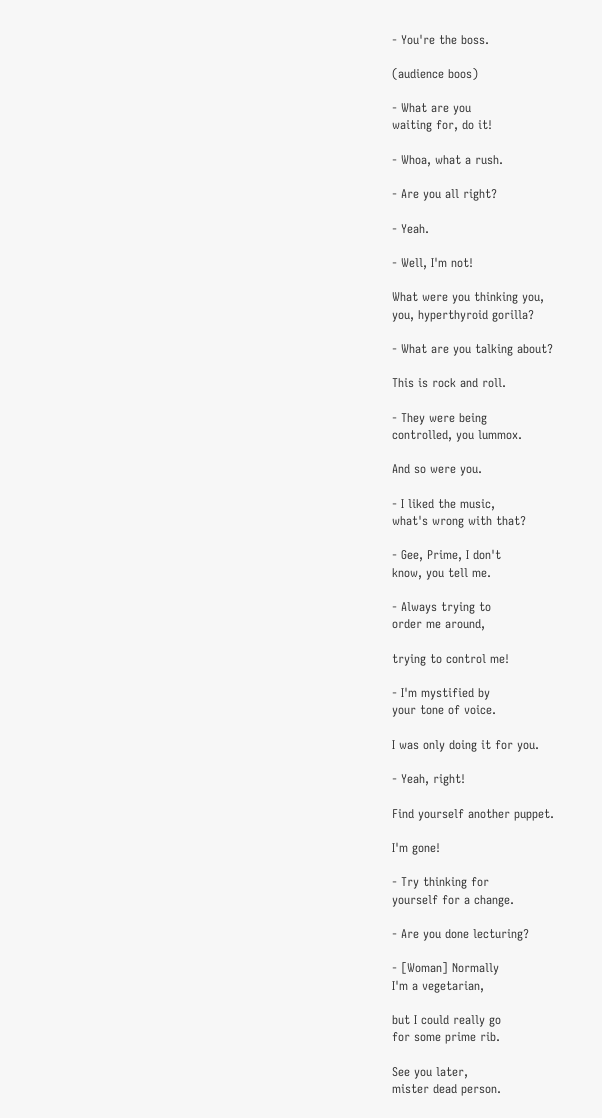- You're the boss.

(audience boos)

- What are you
waiting for, do it!

- Whoa, what a rush.

- Are you all right?

- Yeah.

- Well, I'm not!

What were you thinking you,
you, hyperthyroid gorilla?

- What are you talking about?

This is rock and roll.

- They were being
controlled, you lummox.

And so were you.

- I liked the music,
what's wrong with that?

- Gee, Prime, I don't
know, you tell me.

- Always trying to
order me around,

trying to control me!

- I'm mystified by
your tone of voice.

I was only doing it for you.

- Yeah, right!

Find yourself another puppet.

I'm gone!

- Try thinking for
yourself for a change.

- Are you done lecturing?

- [Woman] Normally
I'm a vegetarian,

but I could really go
for some prime rib.

See you later,
mister dead person.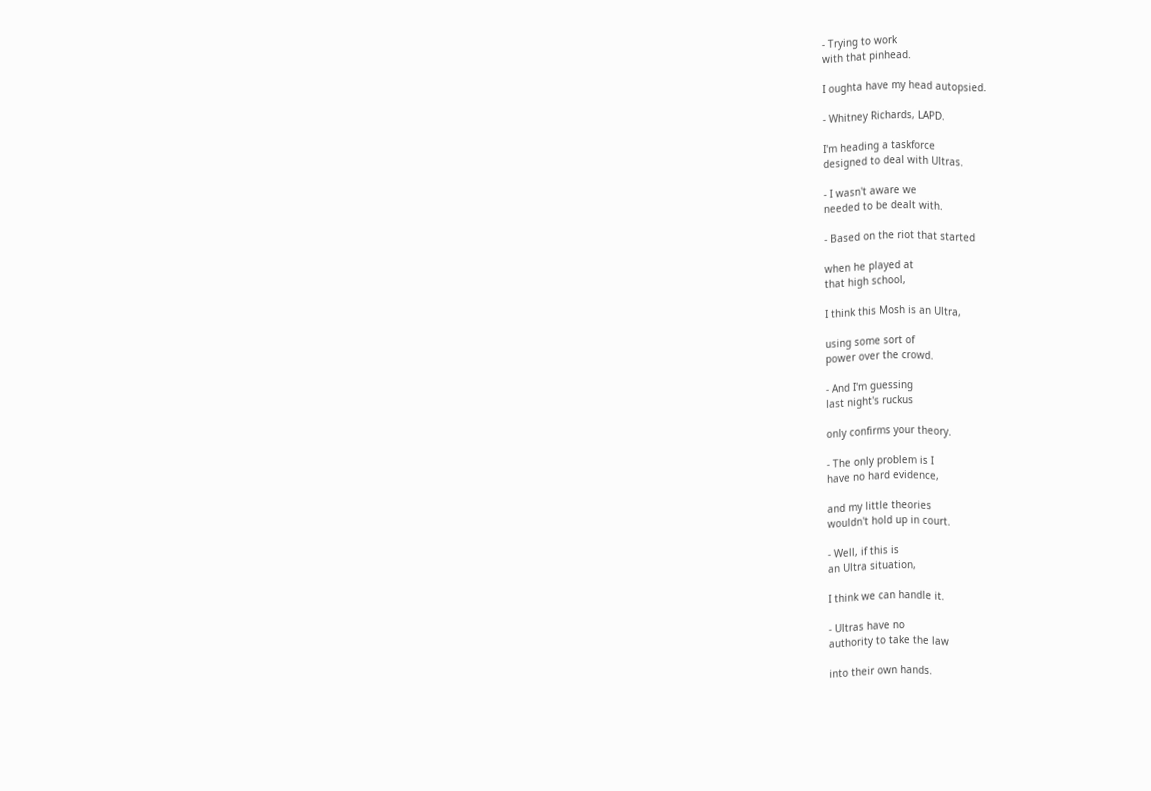- Trying to work
with that pinhead.

I oughta have my head autopsied.

- Whitney Richards, LAPD.

I'm heading a taskforce
designed to deal with Ultras.

- I wasn't aware we
needed to be dealt with.

- Based on the riot that started

when he played at
that high school,

I think this Mosh is an Ultra,

using some sort of
power over the crowd.

- And I'm guessing
last night's ruckus

only confirms your theory.

- The only problem is I
have no hard evidence,

and my little theories
wouldn't hold up in court.

- Well, if this is
an Ultra situation,

I think we can handle it.

- Ultras have no
authority to take the law

into their own hands.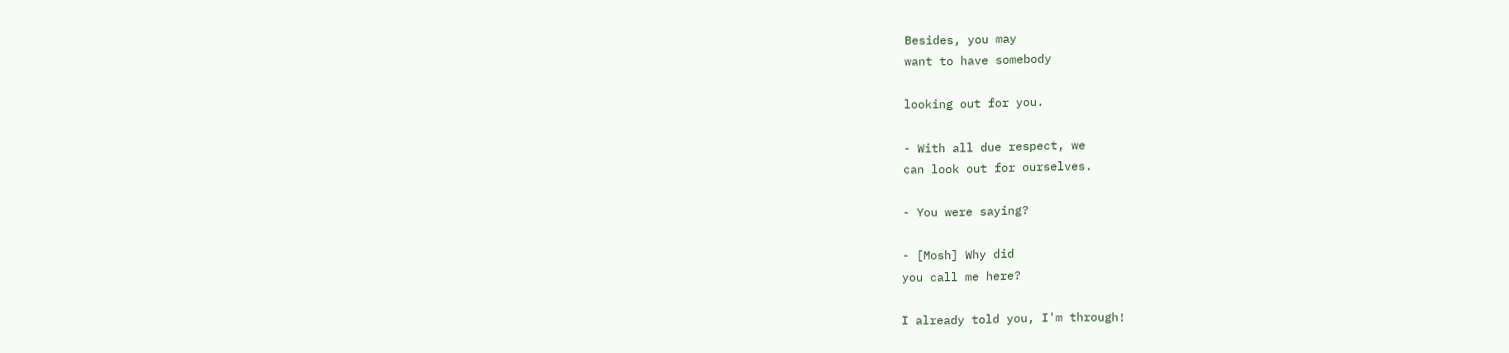Besides, you may
want to have somebody

looking out for you.

- With all due respect, we
can look out for ourselves.

- You were saying?

- [Mosh] Why did
you call me here?

I already told you, I'm through!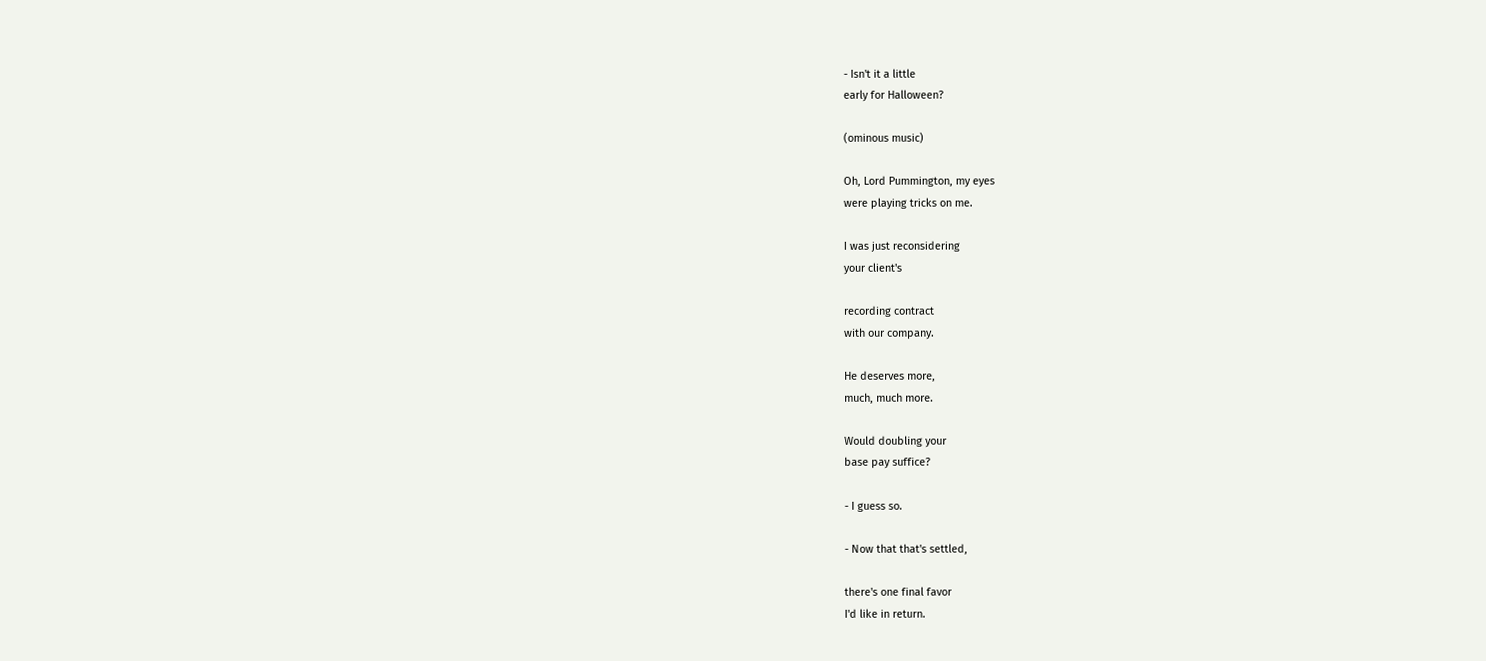- Isn't it a little
early for Halloween?

(ominous music)

Oh, Lord Pummington, my eyes
were playing tricks on me.

I was just reconsidering
your client's

recording contract
with our company.

He deserves more,
much, much more.

Would doubling your
base pay suffice?

- I guess so.

- Now that that's settled,

there's one final favor
I'd like in return.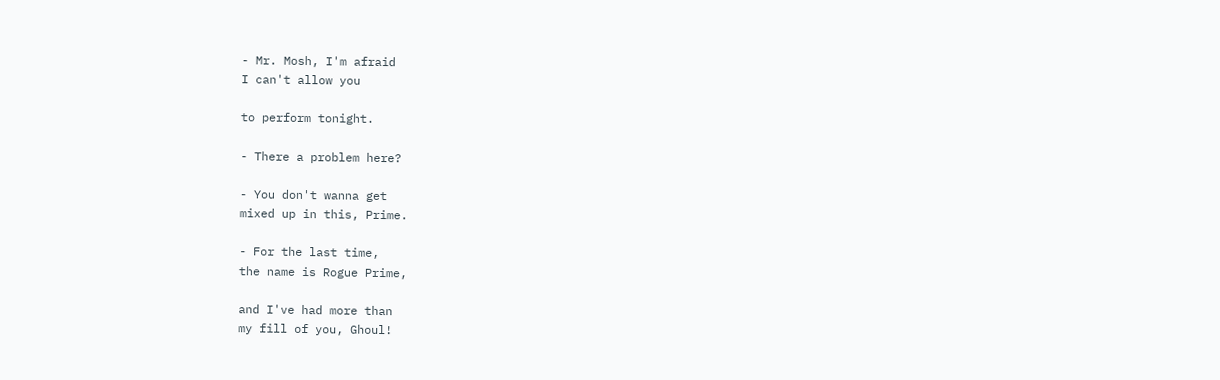- Mr. Mosh, I'm afraid
I can't allow you

to perform tonight.

- There a problem here?

- You don't wanna get
mixed up in this, Prime.

- For the last time,
the name is Rogue Prime,

and I've had more than
my fill of you, Ghoul!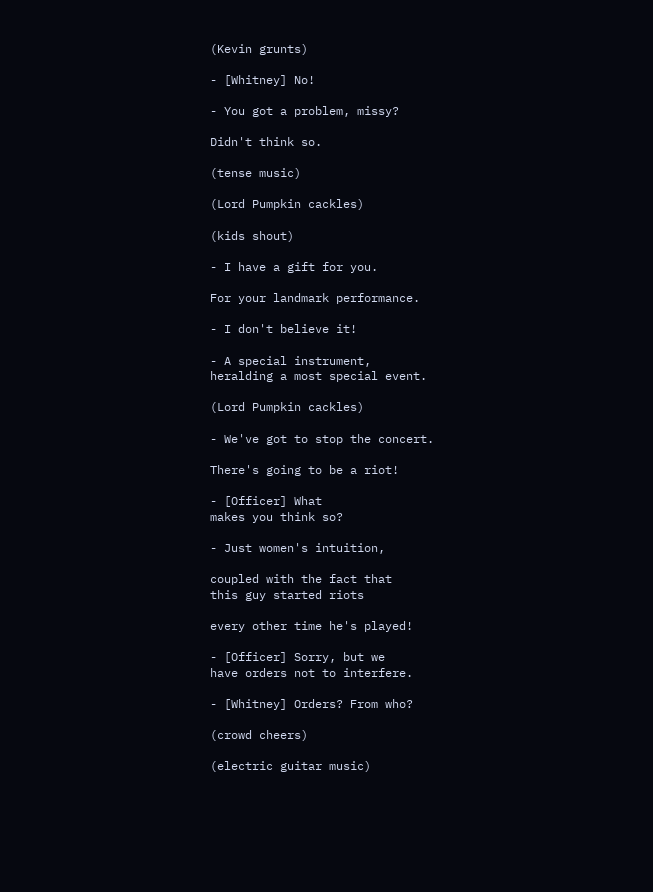(Kevin grunts)

- [Whitney] No!

- You got a problem, missy?

Didn't think so.

(tense music)

(Lord Pumpkin cackles)

(kids shout)

- I have a gift for you.

For your landmark performance.

- I don't believe it!

- A special instrument,
heralding a most special event.

(Lord Pumpkin cackles)

- We've got to stop the concert.

There's going to be a riot!

- [Officer] What
makes you think so?

- Just women's intuition,

coupled with the fact that
this guy started riots

every other time he's played!

- [Officer] Sorry, but we
have orders not to interfere.

- [Whitney] Orders? From who?

(crowd cheers)

(electric guitar music)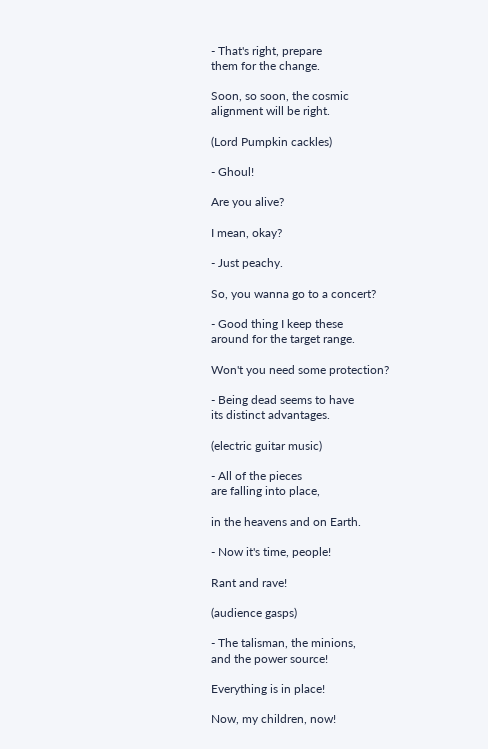- That's right, prepare
them for the change.

Soon, so soon, the cosmic
alignment will be right.

(Lord Pumpkin cackles)

- Ghoul!

Are you alive?

I mean, okay?

- Just peachy.

So, you wanna go to a concert?

- Good thing I keep these
around for the target range.

Won't you need some protection?

- Being dead seems to have
its distinct advantages.

(electric guitar music)

- All of the pieces
are falling into place,

in the heavens and on Earth.

- Now it's time, people!

Rant and rave!

(audience gasps)

- The talisman, the minions,
and the power source!

Everything is in place!

Now, my children, now!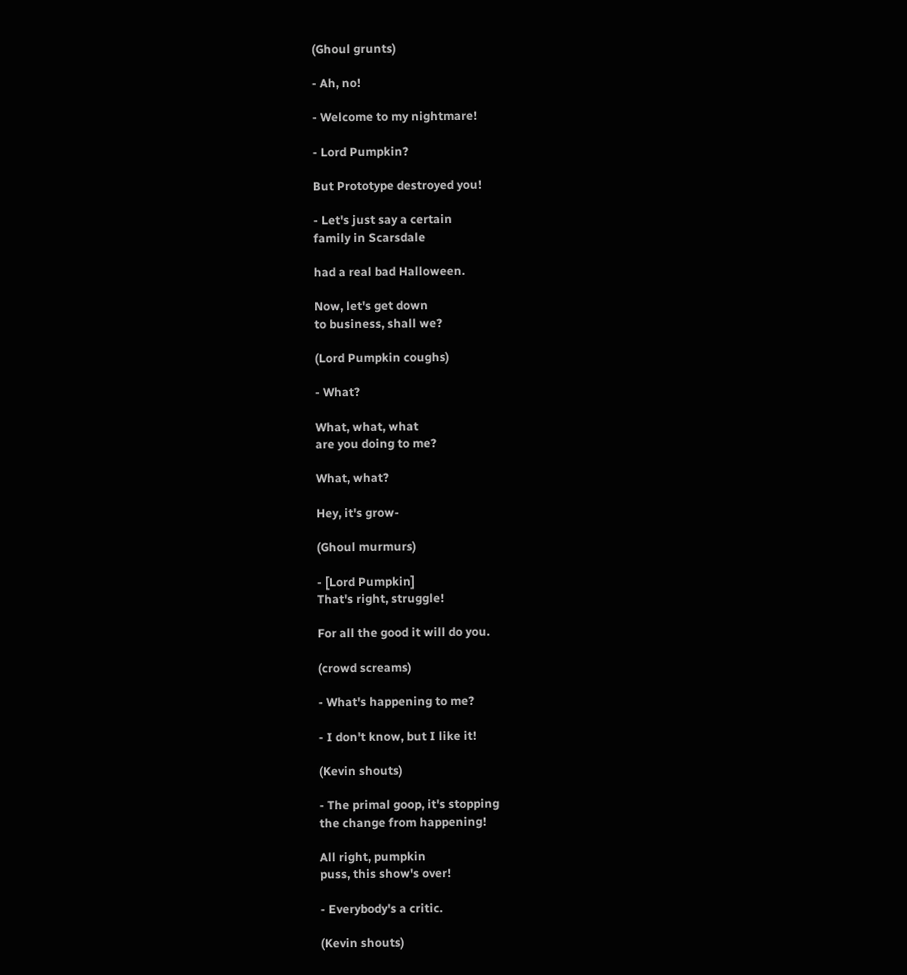(Ghoul grunts)

- Ah, no!

- Welcome to my nightmare!

- Lord Pumpkin?

But Prototype destroyed you!

- Let's just say a certain
family in Scarsdale

had a real bad Halloween.

Now, let's get down
to business, shall we?

(Lord Pumpkin coughs)

- What?

What, what, what
are you doing to me?

What, what?

Hey, it's grow-

(Ghoul murmurs)

- [Lord Pumpkin]
That's right, struggle!

For all the good it will do you.

(crowd screams)

- What's happening to me?

- I don't know, but I like it!

(Kevin shouts)

- The primal goop, it's stopping
the change from happening!

All right, pumpkin
puss, this show's over!

- Everybody's a critic.

(Kevin shouts)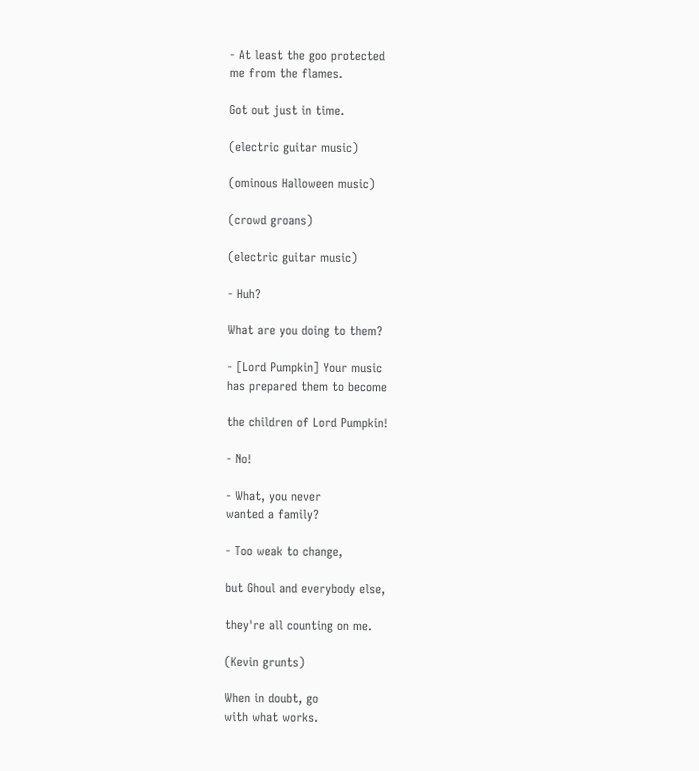- At least the goo protected
me from the flames.

Got out just in time.

(electric guitar music)

(ominous Halloween music)

(crowd groans)

(electric guitar music)

- Huh?

What are you doing to them?

- [Lord Pumpkin] Your music
has prepared them to become

the children of Lord Pumpkin!

- No!

- What, you never
wanted a family?

- Too weak to change,

but Ghoul and everybody else,

they're all counting on me.

(Kevin grunts)

When in doubt, go
with what works.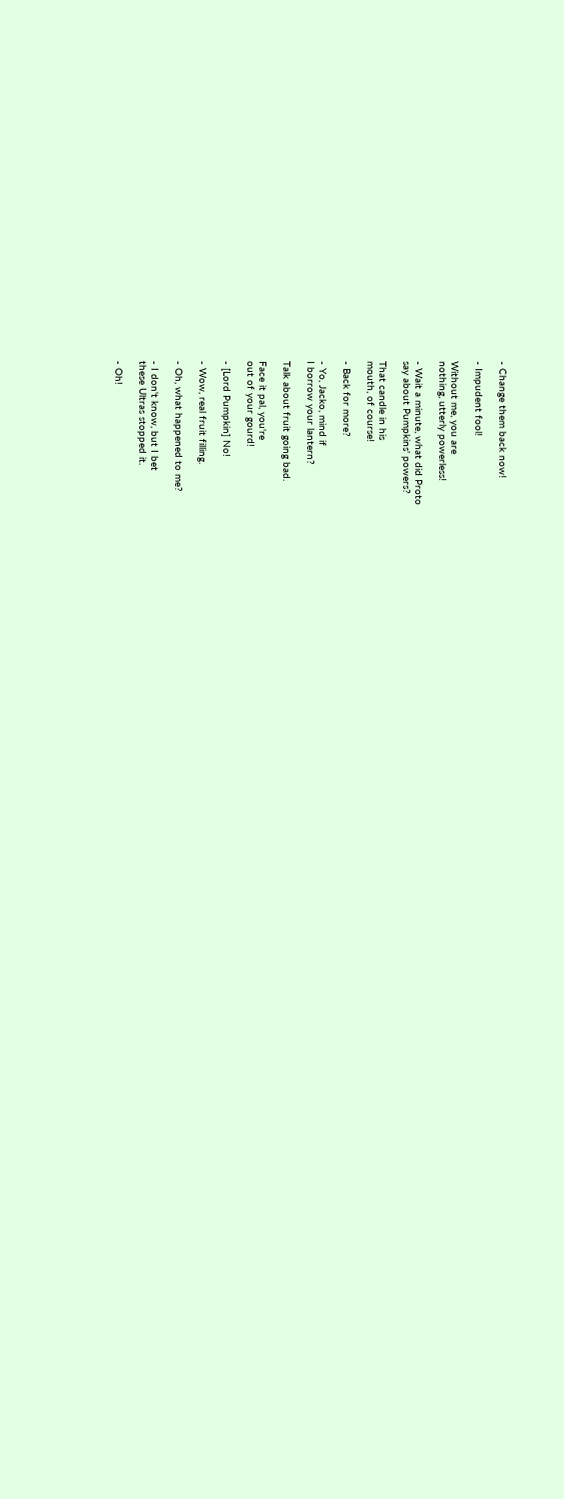- Change them back now!

- Impudent fool!

Without me, you are
nothing, utterly powerless!

- Wait a minute, what did Proto
say about Pumpkins' powers?

That candle in his
mouth, of course!

- Back for more?

- Yo, Jacko, mind if
I borrow your lantern?

Talk about fruit going bad.

Face it pal, you're
out of your gourd!

- [Lord Pumpkin] No!

- Wow, real fruit filling.

- Oh, what happened to me?

- I don't know, but I bet
these Ultras stopped it.

- Oh!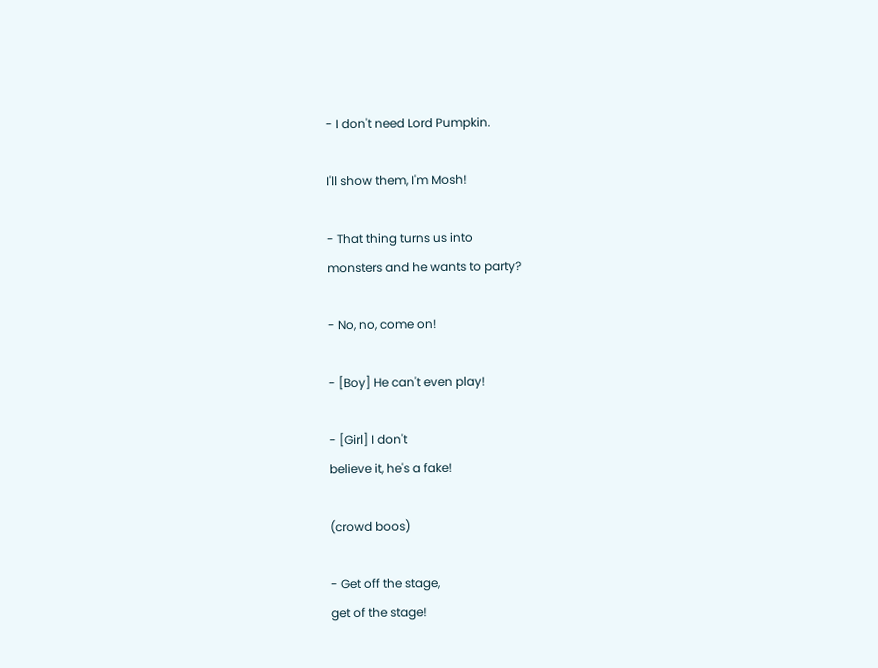- I don't need Lord Pumpkin.

I'll show them, I'm Mosh!

- That thing turns us into
monsters and he wants to party?

- No, no, come on!

- [Boy] He can't even play!

- [Girl] I don't
believe it, he's a fake!

(crowd boos)

- Get off the stage,
get of the stage!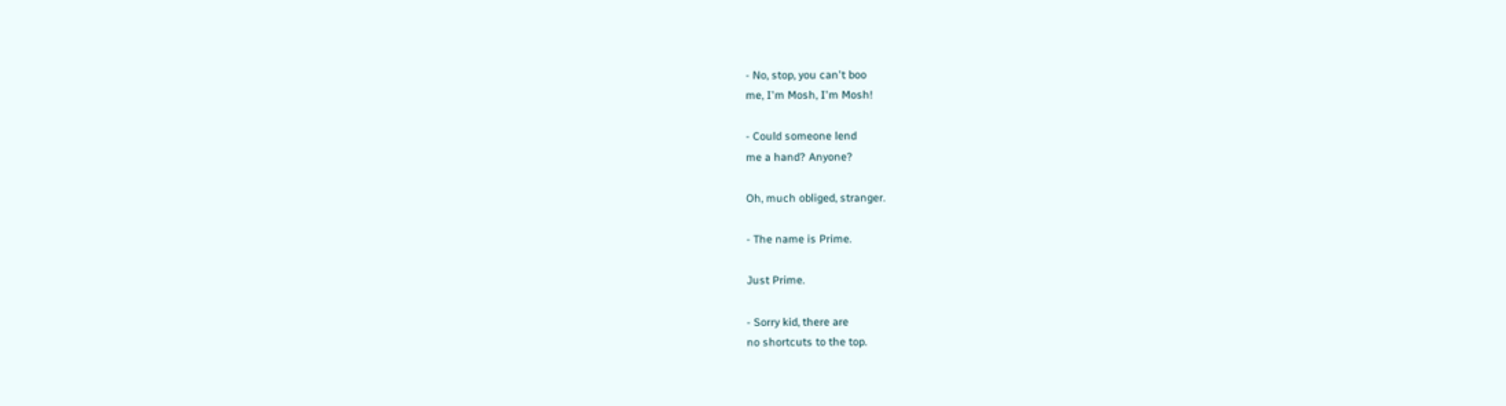- No, stop, you can't boo
me, I'm Mosh, I'm Mosh!

- Could someone lend
me a hand? Anyone?

Oh, much obliged, stranger.

- The name is Prime.

Just Prime.

- Sorry kid, there are
no shortcuts to the top.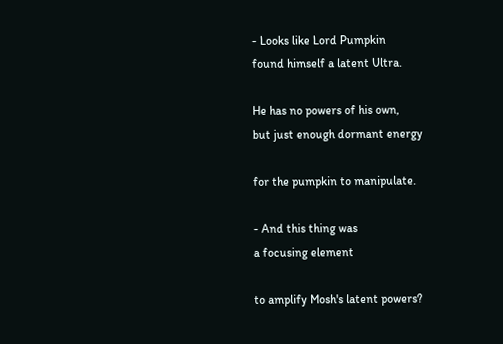- Looks like Lord Pumpkin
found himself a latent Ultra.

He has no powers of his own,
but just enough dormant energy

for the pumpkin to manipulate.

- And this thing was
a focusing element

to amplify Mosh's latent powers?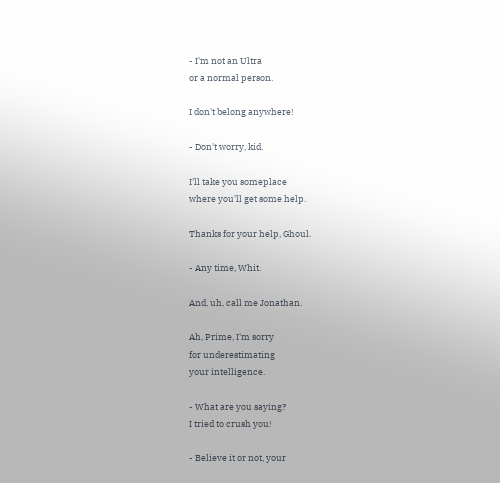- I'm not an Ultra
or a normal person.

I don't belong anywhere!

- Don't worry, kid.

I'll take you someplace
where you'll get some help.

Thanks for your help, Ghoul.

- Any time, Whit.

And, uh, call me Jonathan.

Ah, Prime, I'm sorry
for underestimating
your intelligence.

- What are you saying?
I tried to crush you!

- Believe it or not, your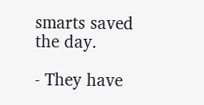smarts saved the day.

- They have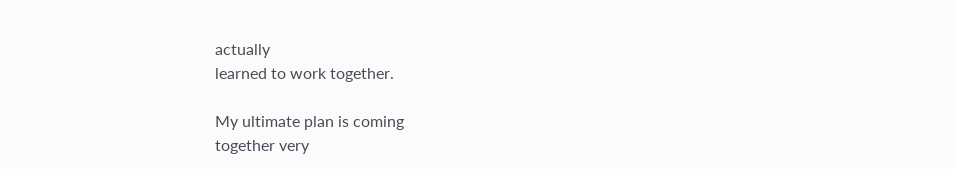actually
learned to work together.

My ultimate plan is coming
together very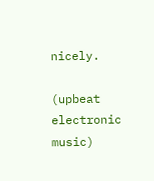nicely.

(upbeat electronic music)